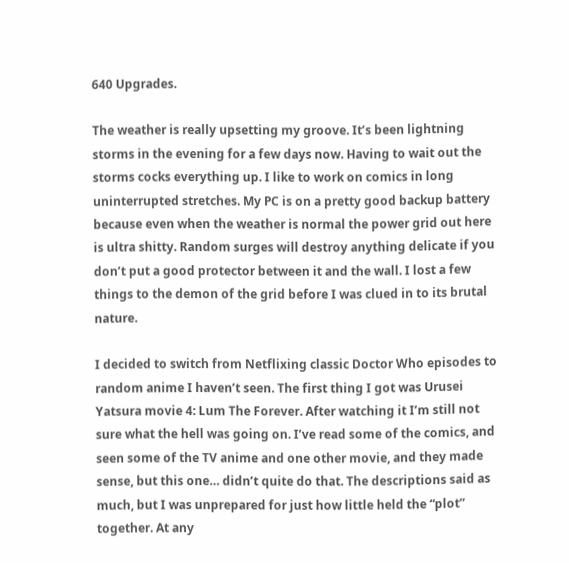640 Upgrades.

The weather is really upsetting my groove. It’s been lightning storms in the evening for a few days now. Having to wait out the storms cocks everything up. I like to work on comics in long uninterrupted stretches. My PC is on a pretty good backup battery because even when the weather is normal the power grid out here is ultra shitty. Random surges will destroy anything delicate if you don’t put a good protector between it and the wall. I lost a few things to the demon of the grid before I was clued in to its brutal nature.

I decided to switch from Netflixing classic Doctor Who episodes to random anime I haven’t seen. The first thing I got was Urusei Yatsura movie 4: Lum The Forever. After watching it I’m still not sure what the hell was going on. I’ve read some of the comics, and seen some of the TV anime and one other movie, and they made sense, but this one… didn’t quite do that. The descriptions said as much, but I was unprepared for just how little held the “plot” together. At any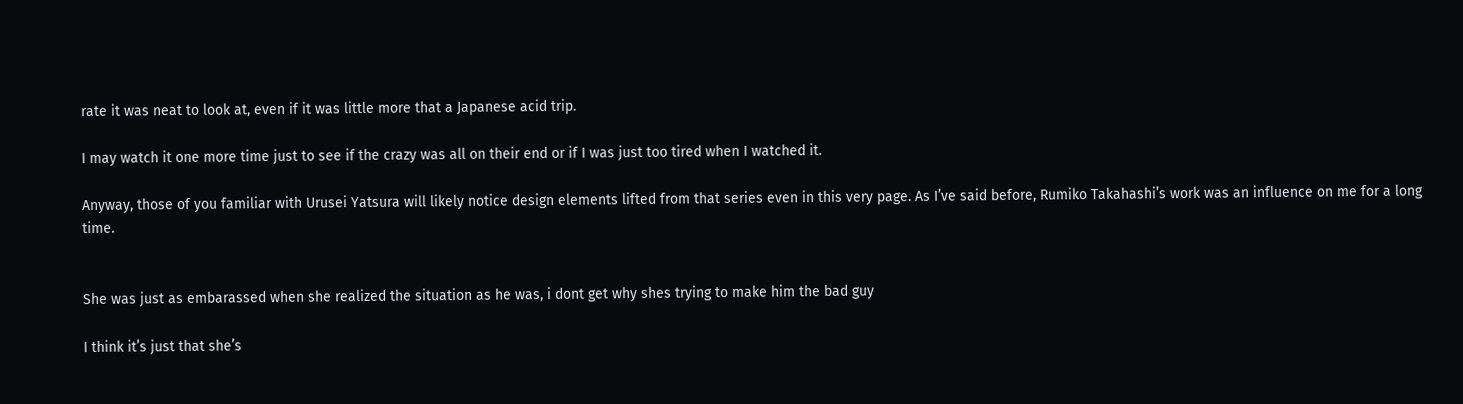rate it was neat to look at, even if it was little more that a Japanese acid trip.

I may watch it one more time just to see if the crazy was all on their end or if I was just too tired when I watched it.

Anyway, those of you familiar with Urusei Yatsura will likely notice design elements lifted from that series even in this very page. As I’ve said before, Rumiko Takahashi’s work was an influence on me for a long time.


She was just as embarassed when she realized the situation as he was, i dont get why shes trying to make him the bad guy

I think it’s just that she’s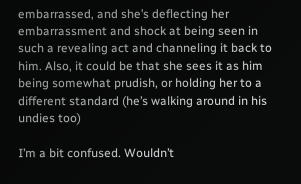embarrassed, and she’s deflecting her embarrassment and shock at being seen in such a revealing act and channeling it back to him. Also, it could be that she sees it as him being somewhat prudish, or holding her to a different standard (he’s walking around in his undies too)

I’m a bit confused. Wouldn’t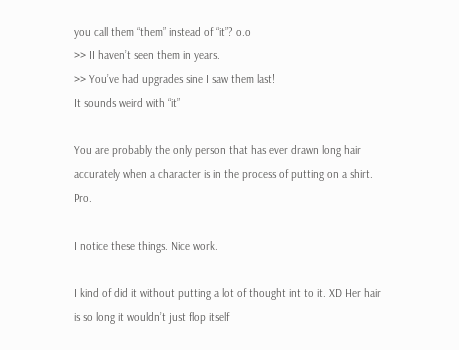you call them “them” instead of “it”? o.o
>> II haven’t seen them in years.
>> You’ve had upgrades sine I saw them last!
It sounds weird with “it”

You are probably the only person that has ever drawn long hair accurately when a character is in the process of putting on a shirt. Pro.

I notice these things. Nice work.

I kind of did it without putting a lot of thought int to it. XD Her hair is so long it wouldn’t just flop itself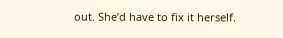out. She’d have to fix it herself.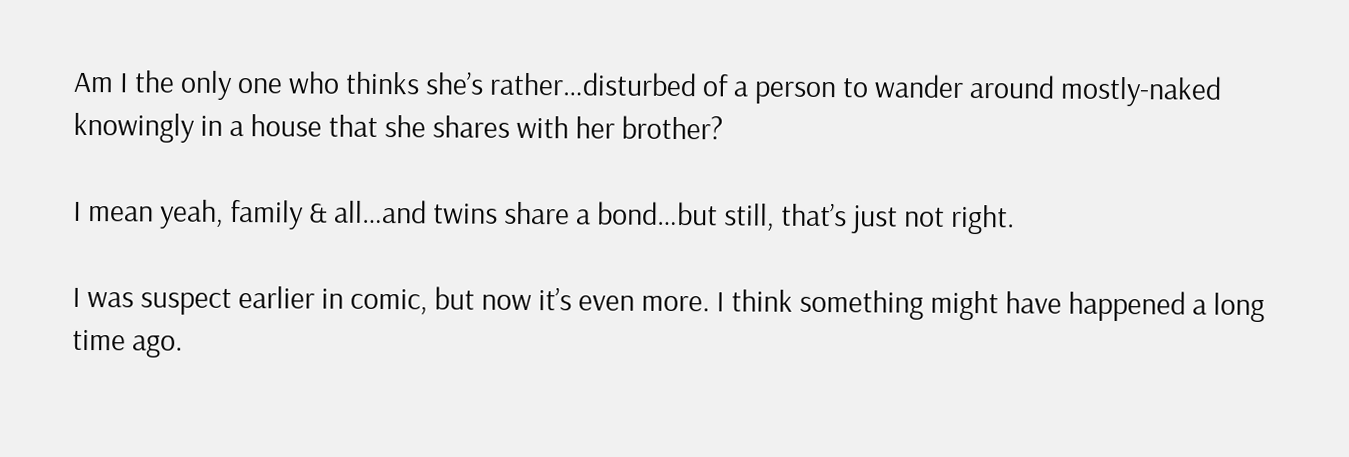Am I the only one who thinks she’s rather…disturbed of a person to wander around mostly-naked knowingly in a house that she shares with her brother?

I mean yeah, family & all…and twins share a bond…but still, that’s just not right.

I was suspect earlier in comic, but now it’s even more. I think something might have happened a long time ago.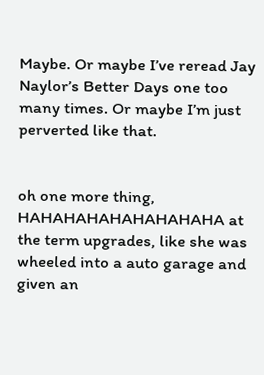Maybe. Or maybe I’ve reread Jay Naylor’s Better Days one too many times. Or maybe I’m just perverted like that.


oh one more thing, HAHAHAHAHAHAHAHAHA at the term upgrades, like she was wheeled into a auto garage and given an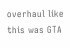overhaul like this was GTA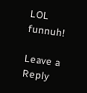LOL funnuh!

Leave a Reply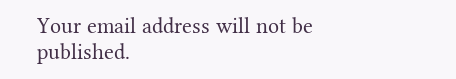Your email address will not be published.